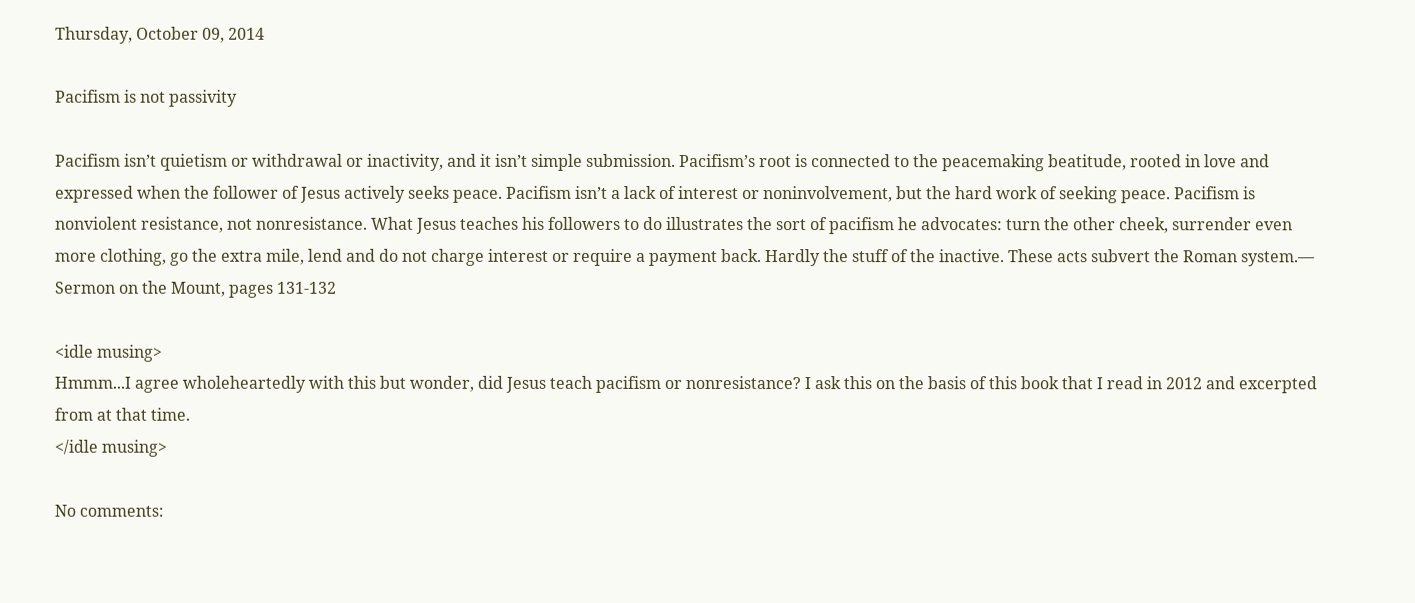Thursday, October 09, 2014

Pacifism is not passivity

Pacifism isn’t quietism or withdrawal or inactivity, and it isn’t simple submission. Pacifism’s root is connected to the peacemaking beatitude, rooted in love and expressed when the follower of Jesus actively seeks peace. Pacifism isn’t a lack of interest or noninvolvement, but the hard work of seeking peace. Pacifism is nonviolent resistance, not nonresistance. What Jesus teaches his followers to do illustrates the sort of pacifism he advocates: turn the other cheek, surrender even more clothing, go the extra mile, lend and do not charge interest or require a payment back. Hardly the stuff of the inactive. These acts subvert the Roman system.— Sermon on the Mount, pages 131-132

<idle musing>
Hmmm...I agree wholeheartedly with this but wonder, did Jesus teach pacifism or nonresistance? I ask this on the basis of this book that I read in 2012 and excerpted from at that time.
</idle musing>

No comments: